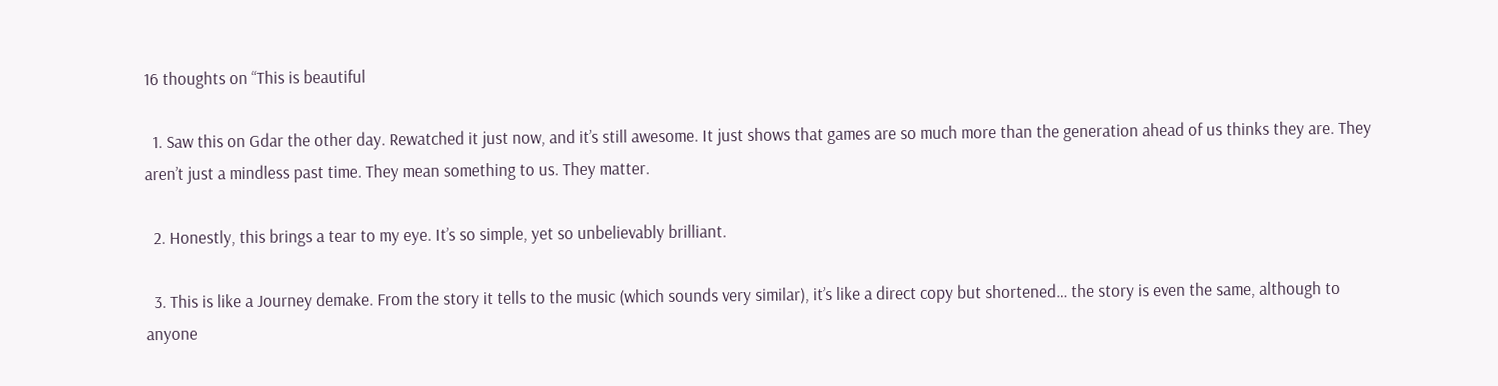16 thoughts on “This is beautiful

  1. Saw this on Gdar the other day. Rewatched it just now, and it’s still awesome. It just shows that games are so much more than the generation ahead of us thinks they are. They aren’t just a mindless past time. They mean something to us. They matter.

  2. Honestly, this brings a tear to my eye. It’s so simple, yet so unbelievably brilliant.

  3. This is like a Journey demake. From the story it tells to the music (which sounds very similar), it’s like a direct copy but shortened… the story is even the same, although to anyone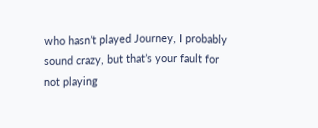who hasn’t played Journey, I probably sound crazy, but that’s your fault for not playing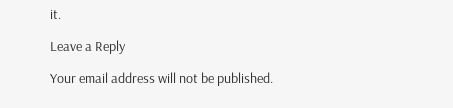it.

Leave a Reply

Your email address will not be published.